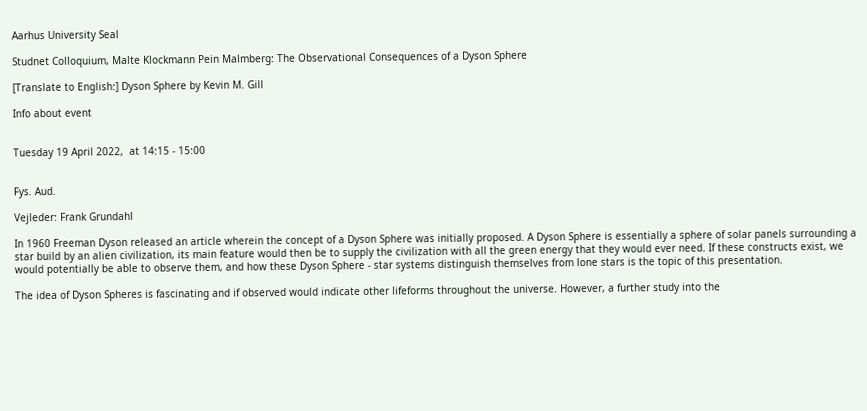Aarhus University Seal

Studnet Colloquium, Malte Klockmann Pein Malmberg: The Observational Consequences of a Dyson Sphere

[Translate to English:] Dyson Sphere by Kevin M. Gill

Info about event


Tuesday 19 April 2022,  at 14:15 - 15:00


Fys. Aud.

Vejleder: Frank Grundahl

In 1960 Freeman Dyson released an article wherein the concept of a Dyson Sphere was initially proposed. A Dyson Sphere is essentially a sphere of solar panels surrounding a star build by an alien civilization, its main feature would then be to supply the civilization with all the green energy that they would ever need. If these constructs exist, we would potentially be able to observe them, and how these Dyson Sphere - star systems distinguish themselves from lone stars is the topic of this presentation.

The idea of Dyson Spheres is fascinating and if observed would indicate other lifeforms throughout the universe. However, a further study into the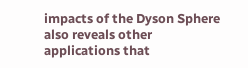impacts of the Dyson Sphere also reveals other applications that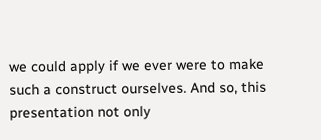we could apply if we ever were to make such a construct ourselves. And so, this presentation not only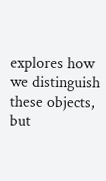explores how we distinguish these objects, but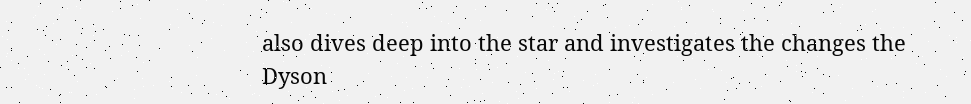also dives deep into the star and investigates the changes the Dyson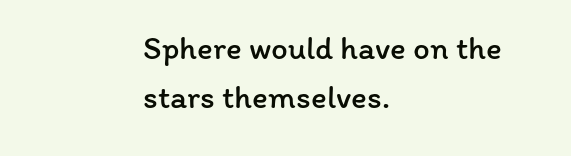Sphere would have on the stars themselves.